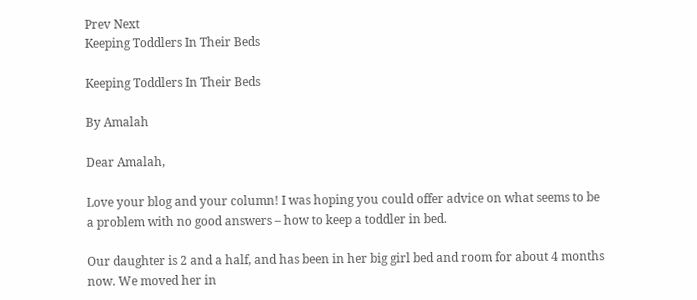Prev Next
Keeping Toddlers In Their Beds

Keeping Toddlers In Their Beds

By Amalah

Dear Amalah,

Love your blog and your column! I was hoping you could offer advice on what seems to be a problem with no good answers – how to keep a toddler in bed.

Our daughter is 2 and a half, and has been in her big girl bed and room for about 4 months now. We moved her in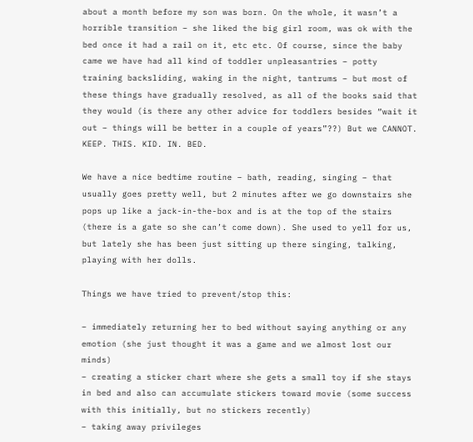about a month before my son was born. On the whole, it wasn’t a horrible transition – she liked the big girl room, was ok with the bed once it had a rail on it, etc etc. Of course, since the baby came we have had all kind of toddler unpleasantries – potty training backsliding, waking in the night, tantrums – but most of these things have gradually resolved, as all of the books said that they would (is there any other advice for toddlers besides “wait it out – things will be better in a couple of years”??) But we CANNOT. KEEP. THIS. KID. IN. BED.

We have a nice bedtime routine – bath, reading, singing – that usually goes pretty well, but 2 minutes after we go downstairs she pops up like a jack-in-the-box and is at the top of the stairs (there is a gate so she can’t come down). She used to yell for us, but lately she has been just sitting up there singing, talking, playing with her dolls.

Things we have tried to prevent/stop this:

– immediately returning her to bed without saying anything or any emotion (she just thought it was a game and we almost lost our minds)
– creating a sticker chart where she gets a small toy if she stays in bed and also can accumulate stickers toward movie (some success with this initially, but no stickers recently)
– taking away privileges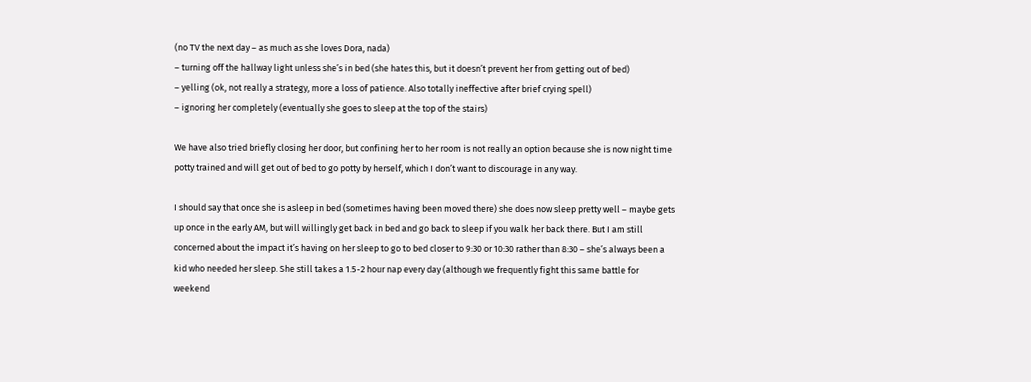(no TV the next day – as much as she loves Dora, nada)
– turning off the hallway light unless she’s in bed (she hates this, but it doesn’t prevent her from getting out of bed)
– yelling (ok, not really a strategy, more a loss of patience. Also totally ineffective after brief crying spell)
– ignoring her completely (eventually she goes to sleep at the top of the stairs)

We have also tried briefly closing her door, but confining her to her room is not really an option because she is now night time potty trained and will get out of bed to go potty by herself, which I don’t want to discourage in any way.

I should say that once she is asleep in bed (sometimes having been moved there) she does now sleep pretty well – maybe gets up once in the early AM, but will willingly get back in bed and go back to sleep if you walk her back there. But I am still concerned about the impact it’s having on her sleep to go to bed closer to 9:30 or 10:30 rather than 8:30 – she’s always been a kid who needed her sleep. She still takes a 1.5-2 hour nap every day (although we frequently fight this same battle for weekend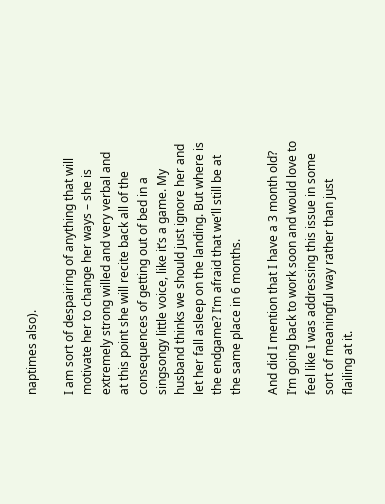naptimes also).

I am sort of despairing of anything that will motivate her to change her ways – she is extremely strong willed and very verbal and at this point she will recite back all of the consequences of getting out of bed in a singsongy little voice, like it’s a game. My husband thinks we should just ignore her and let her fall asleep on the landing. But where is the endgame? I’m afraid that we’ll still be at the same place in 6 months.

And did I mention that I have a 3 month old? I’m going back to work soon and would love to feel like I was addressing this issue in some sort of meaningful way rather than just flailing at it.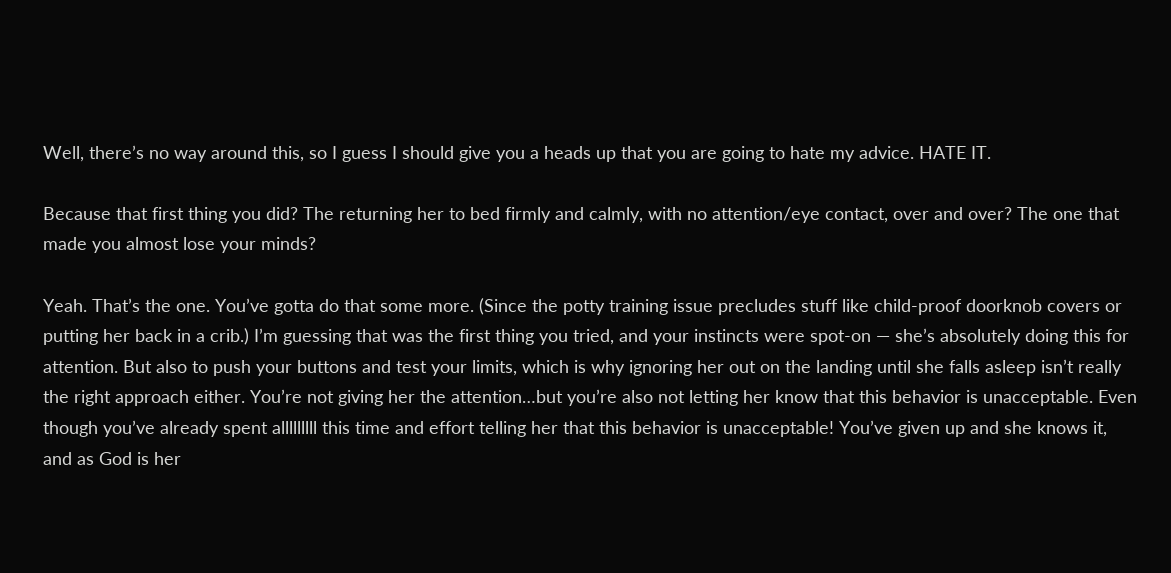Well, there’s no way around this, so I guess I should give you a heads up that you are going to hate my advice. HATE IT.

Because that first thing you did? The returning her to bed firmly and calmly, with no attention/eye contact, over and over? The one that made you almost lose your minds?

Yeah. That’s the one. You’ve gotta do that some more. (Since the potty training issue precludes stuff like child-proof doorknob covers or putting her back in a crib.) I’m guessing that was the first thing you tried, and your instincts were spot-on — she’s absolutely doing this for attention. But also to push your buttons and test your limits, which is why ignoring her out on the landing until she falls asleep isn’t really the right approach either. You’re not giving her the attention…but you’re also not letting her know that this behavior is unacceptable. Even though you’ve already spent alllllllll this time and effort telling her that this behavior is unacceptable! You’ve given up and she knows it, and as God is her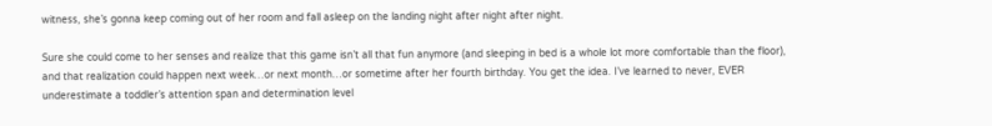witness, she’s gonna keep coming out of her room and fall asleep on the landing night after night after night.

Sure she could come to her senses and realize that this game isn’t all that fun anymore (and sleeping in bed is a whole lot more comfortable than the floor), and that realization could happen next week…or next month…or sometime after her fourth birthday. You get the idea. I’ve learned to never, EVER underestimate a toddler’s attention span and determination level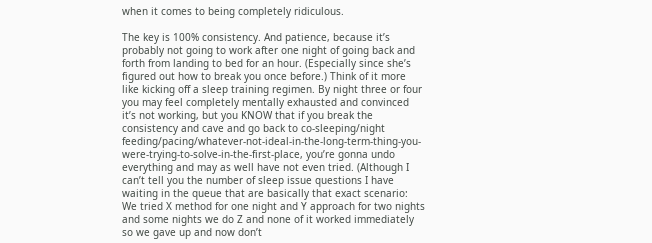when it comes to being completely ridiculous.

The key is 100% consistency. And patience, because it’s probably not going to work after one night of going back and forth from landing to bed for an hour. (Especially since she’s figured out how to break you once before.) Think of it more like kicking off a sleep training regimen. By night three or four you may feel completely mentally exhausted and convinced it’s not working, but you KNOW that if you break the consistency and cave and go back to co-sleeping/night feeding/pacing/whatever-not-ideal-in-the-long-term-thing-you-were-trying-to-solve-in-the-first-place, you’re gonna undo everything and may as well have not even tried. (Although I can’t tell you the number of sleep issue questions I have waiting in the queue that are basically that exact scenario: We tried X method for one night and Y approach for two nights and some nights we do Z and none of it worked immediately so we gave up and now don’t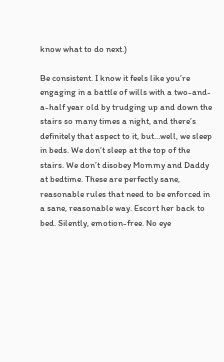know what to do next.)

Be consistent. I know it feels like you’re engaging in a battle of wills with a two-and-a-half year old by trudging up and down the stairs so many times a night, and there’s definitely that aspect to it, but…well, we sleep in beds. We don’t sleep at the top of the stairs. We don’t disobey Mommy and Daddy at bedtime. These are perfectly sane, reasonable rules that need to be enforced in a sane, reasonable way. Escort her back to bed. Silently, emotion-free. No eye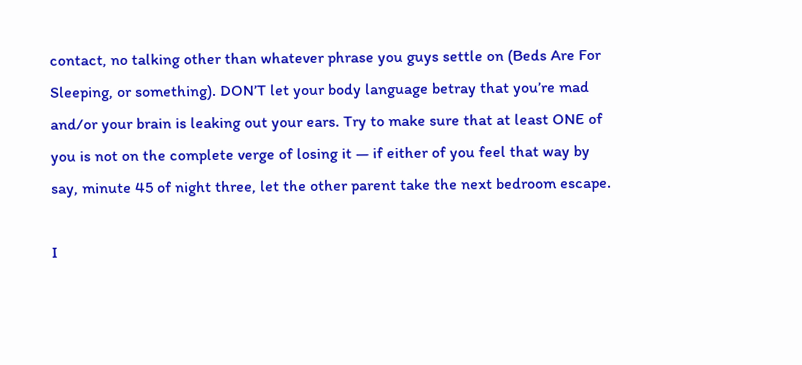contact, no talking other than whatever phrase you guys settle on (Beds Are For Sleeping, or something). DON’T let your body language betray that you’re mad and/or your brain is leaking out your ears. Try to make sure that at least ONE of you is not on the complete verge of losing it — if either of you feel that way by say, minute 45 of night three, let the other parent take the next bedroom escape.

I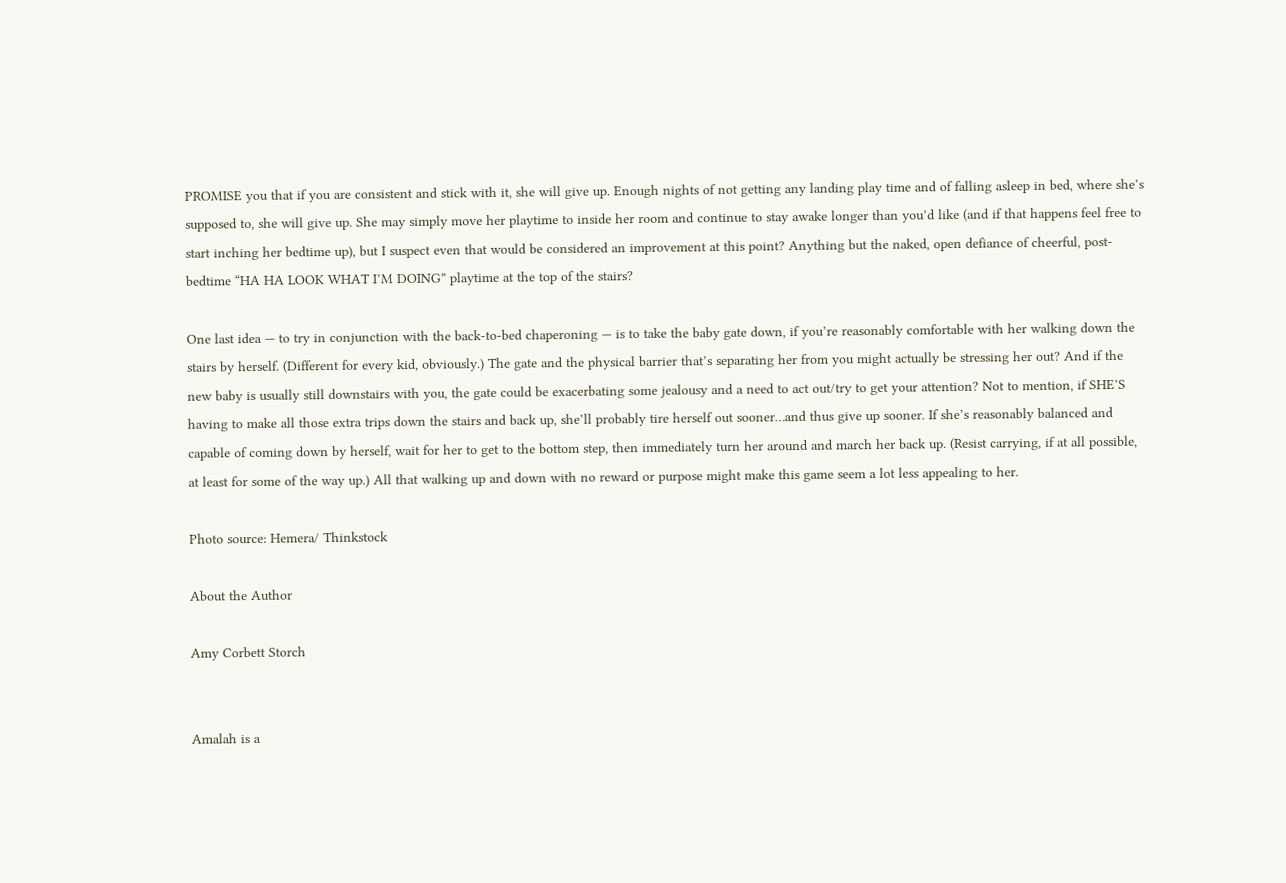PROMISE you that if you are consistent and stick with it, she will give up. Enough nights of not getting any landing play time and of falling asleep in bed, where she’s supposed to, she will give up. She may simply move her playtime to inside her room and continue to stay awake longer than you’d like (and if that happens feel free to start inching her bedtime up), but I suspect even that would be considered an improvement at this point? Anything but the naked, open defiance of cheerful, post-bedtime “HA HA LOOK WHAT I’M DOING” playtime at the top of the stairs?

One last idea — to try in conjunction with the back-to-bed chaperoning — is to take the baby gate down, if you’re reasonably comfortable with her walking down the stairs by herself. (Different for every kid, obviously.) The gate and the physical barrier that’s separating her from you might actually be stressing her out? And if the new baby is usually still downstairs with you, the gate could be exacerbating some jealousy and a need to act out/try to get your attention? Not to mention, if SHE’S having to make all those extra trips down the stairs and back up, she’ll probably tire herself out sooner…and thus give up sooner. If she’s reasonably balanced and capable of coming down by herself, wait for her to get to the bottom step, then immediately turn her around and march her back up. (Resist carrying, if at all possible, at least for some of the way up.) All that walking up and down with no reward or purpose might make this game seem a lot less appealing to her.

Photo source: Hemera/ Thinkstock

About the Author

Amy Corbett Storch


Amalah is a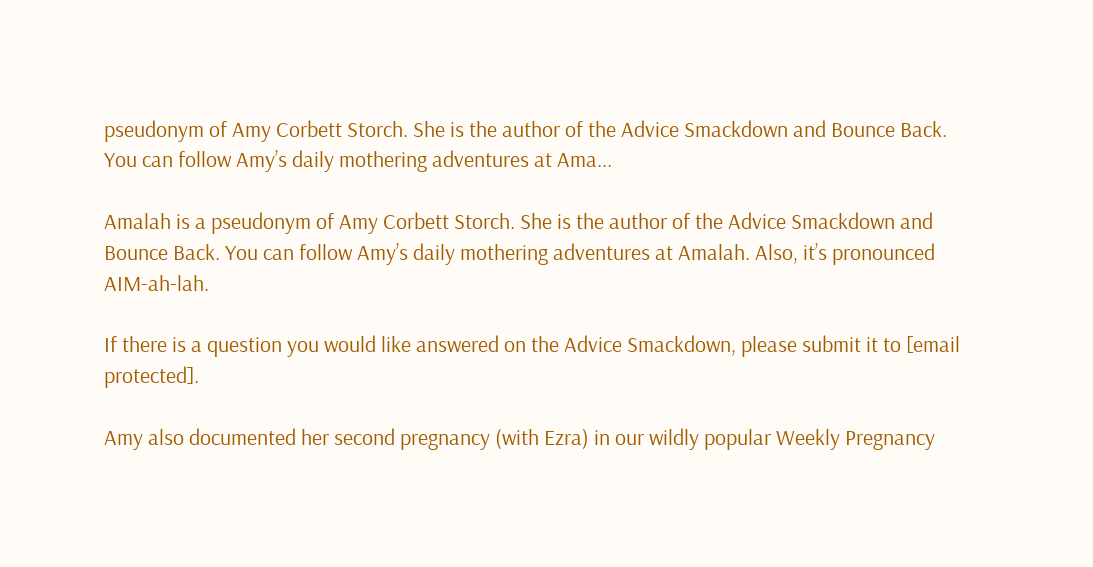pseudonym of Amy Corbett Storch. She is the author of the Advice Smackdown and Bounce Back. You can follow Amy’s daily mothering adventures at Ama...

Amalah is a pseudonym of Amy Corbett Storch. She is the author of the Advice Smackdown and Bounce Back. You can follow Amy’s daily mothering adventures at Amalah. Also, it’s pronounced AIM-ah-lah.

If there is a question you would like answered on the Advice Smackdown, please submit it to [email protected].

Amy also documented her second pregnancy (with Ezra) in our wildly popular Weekly Pregnancy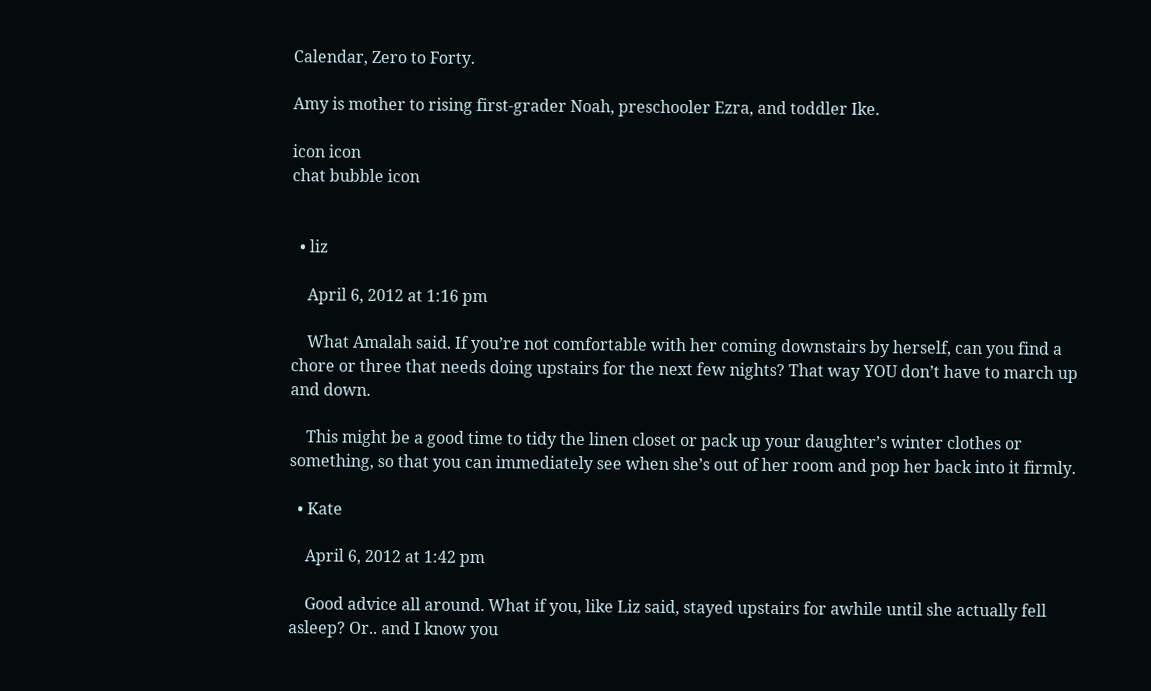Calendar, Zero to Forty.

Amy is mother to rising first-grader Noah, preschooler Ezra, and toddler Ike.

icon icon
chat bubble icon


  • liz

    April 6, 2012 at 1:16 pm

    What Amalah said. If you’re not comfortable with her coming downstairs by herself, can you find a chore or three that needs doing upstairs for the next few nights? That way YOU don’t have to march up and down.

    This might be a good time to tidy the linen closet or pack up your daughter’s winter clothes or something, so that you can immediately see when she’s out of her room and pop her back into it firmly.

  • Kate

    April 6, 2012 at 1:42 pm

    Good advice all around. What if you, like Liz said, stayed upstairs for awhile until she actually fell asleep? Or.. and I know you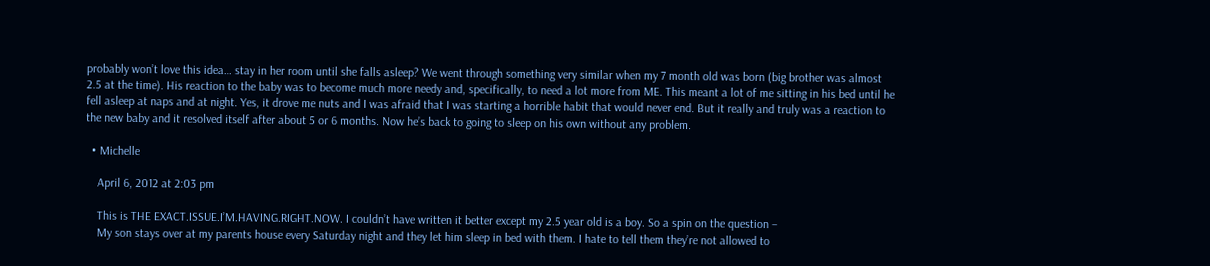probably won’t love this idea… stay in her room until she falls asleep? We went through something very similar when my 7 month old was born (big brother was almost 2.5 at the time). His reaction to the baby was to become much more needy and, specifically, to need a lot more from ME. This meant a lot of me sitting in his bed until he fell asleep at naps and at night. Yes, it drove me nuts and I was afraid that I was starting a horrible habit that would never end. But it really and truly was a reaction to the new baby and it resolved itself after about 5 or 6 months. Now he’s back to going to sleep on his own without any problem.

  • Michelle

    April 6, 2012 at 2:03 pm

    This is THE EXACT.ISSUE.I’M.HAVING.RIGHT.NOW. I couldn’t have written it better except my 2.5 year old is a boy. So a spin on the question –
    My son stays over at my parents house every Saturday night and they let him sleep in bed with them. I hate to tell them they’re not allowed to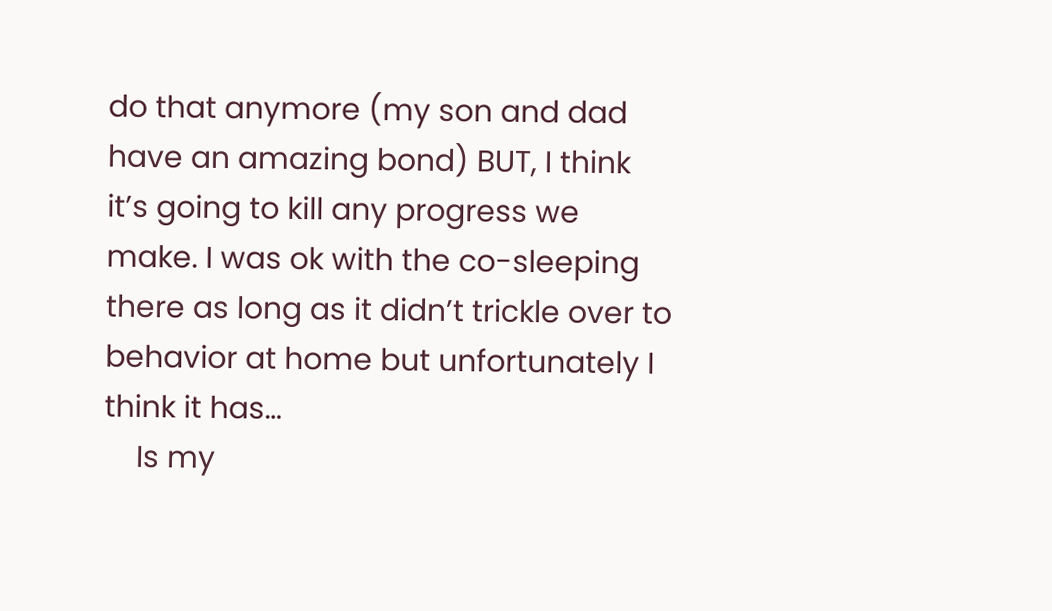do that anymore (my son and dad have an amazing bond) BUT, I think it’s going to kill any progress we make. I was ok with the co-sleeping there as long as it didn’t trickle over to behavior at home but unfortunately I think it has…
    Is my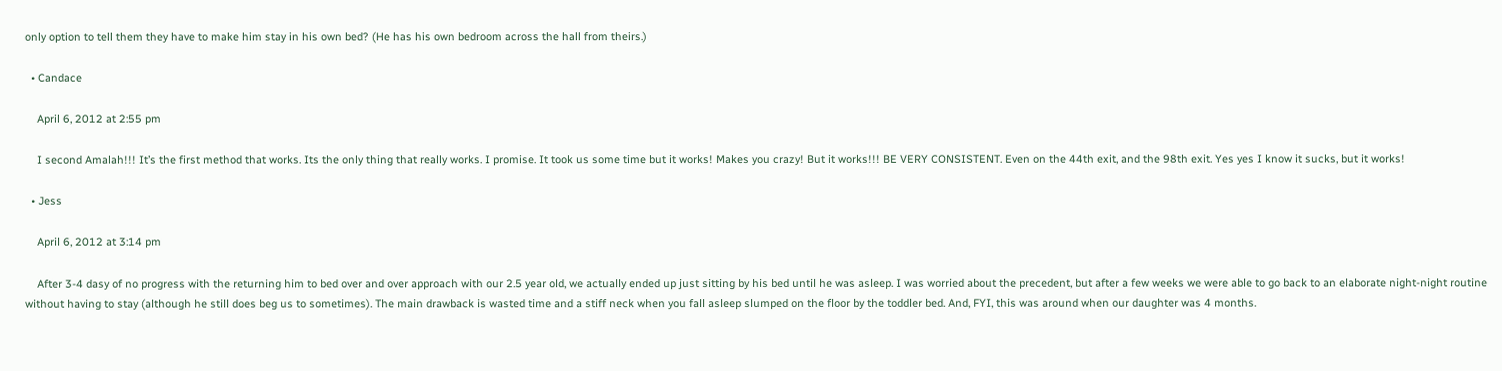only option to tell them they have to make him stay in his own bed? (He has his own bedroom across the hall from theirs.)

  • Candace

    April 6, 2012 at 2:55 pm

    I second Amalah!!! It’s the first method that works. Its the only thing that really works. I promise. It took us some time but it works! Makes you crazy! But it works!!! BE VERY CONSISTENT. Even on the 44th exit, and the 98th exit. Yes yes I know it sucks, but it works!

  • Jess

    April 6, 2012 at 3:14 pm

    After 3-4 dasy of no progress with the returning him to bed over and over approach with our 2.5 year old, we actually ended up just sitting by his bed until he was asleep. I was worried about the precedent, but after a few weeks we were able to go back to an elaborate night-night routine without having to stay (although he still does beg us to sometimes). The main drawback is wasted time and a stiff neck when you fall asleep slumped on the floor by the toddler bed. And, FYI, this was around when our daughter was 4 months.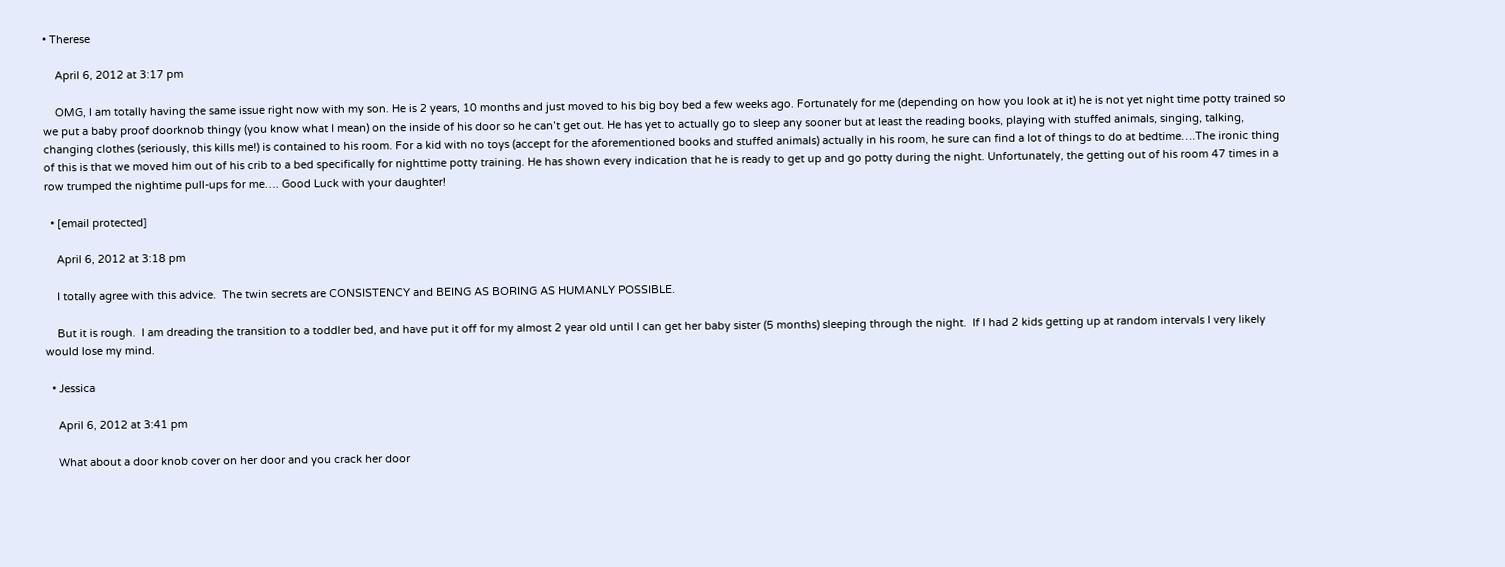• Therese

    April 6, 2012 at 3:17 pm

    OMG, I am totally having the same issue right now with my son. He is 2 years, 10 months and just moved to his big boy bed a few weeks ago. Fortunately for me (depending on how you look at it) he is not yet night time potty trained so we put a baby proof doorknob thingy (you know what I mean) on the inside of his door so he can’t get out. He has yet to actually go to sleep any sooner but at least the reading books, playing with stuffed animals, singing, talking, changing clothes (seriously, this kills me!) is contained to his room. For a kid with no toys (accept for the aforementioned books and stuffed animals) actually in his room, he sure can find a lot of things to do at bedtime….The ironic thing of this is that we moved him out of his crib to a bed specifically for nighttime potty training. He has shown every indication that he is ready to get up and go potty during the night. Unfortunately, the getting out of his room 47 times in a row trumped the nightime pull-ups for me…. Good Luck with your daughter!

  • [email protected]

    April 6, 2012 at 3:18 pm

    I totally agree with this advice.  The twin secrets are CONSISTENCY and BEING AS BORING AS HUMANLY POSSIBLE.

    But it is rough.  I am dreading the transition to a toddler bed, and have put it off for my almost 2 year old until I can get her baby sister (5 months) sleeping through the night.  If I had 2 kids getting up at random intervals I very likely would lose my mind.

  • Jessica

    April 6, 2012 at 3:41 pm

    What about a door knob cover on her door and you crack her door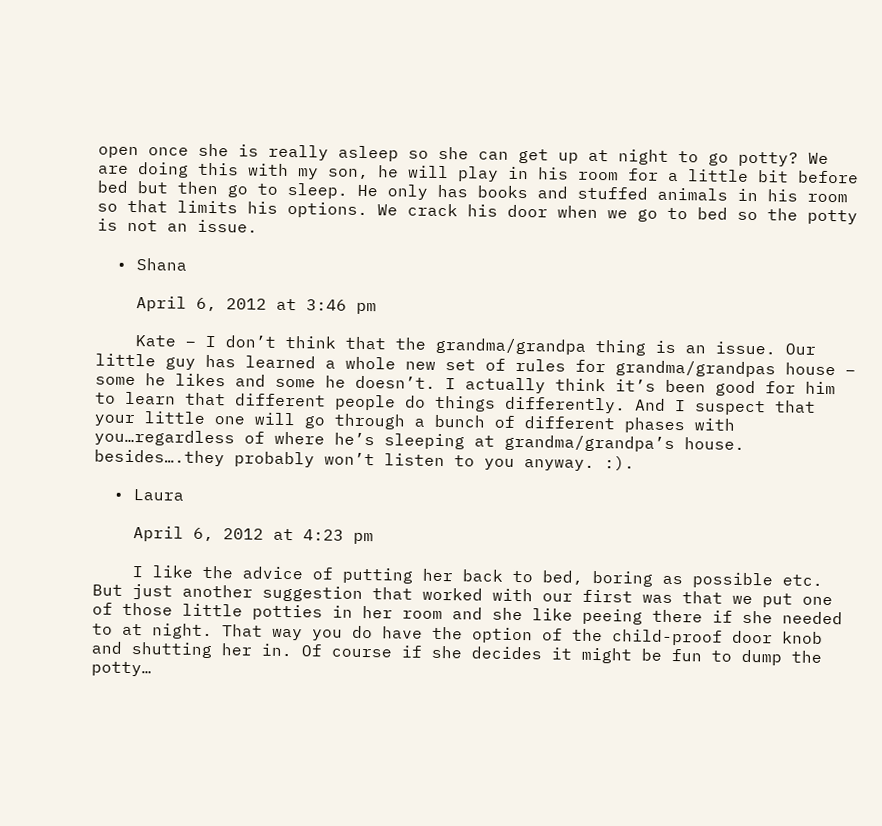open once she is really asleep so she can get up at night to go potty? We are doing this with my son, he will play in his room for a little bit before bed but then go to sleep. He only has books and stuffed animals in his room so that limits his options. We crack his door when we go to bed so the potty is not an issue.

  • Shana

    April 6, 2012 at 3:46 pm

    Kate – I don’t think that the grandma/grandpa thing is an issue. Our little guy has learned a whole new set of rules for grandma/grandpas house – some he likes and some he doesn’t. I actually think it’s been good for him to learn that different people do things differently. And I suspect that your little one will go through a bunch of different phases with you…regardless of where he’s sleeping at grandma/grandpa’s house. besides….they probably won’t listen to you anyway. :).

  • Laura

    April 6, 2012 at 4:23 pm

    I like the advice of putting her back to bed, boring as possible etc. But just another suggestion that worked with our first was that we put one of those little potties in her room and she like peeing there if she needed to at night. That way you do have the option of the child-proof door knob and shutting her in. Of course if she decides it might be fun to dump the potty…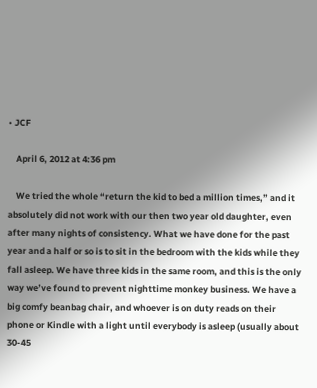• JCF

    April 6, 2012 at 4:36 pm

    We tried the whole “return the kid to bed a million times,” and it absolutely did not work with our then two year old daughter, even after many nights of consistency. What we have done for the past year and a half or so is to sit in the bedroom with the kids while they fall asleep. We have three kids in the same room, and this is the only way we’ve found to prevent nighttime monkey business. We have a big comfy beanbag chair, and whoever is on duty reads on their phone or Kindle with a light until everybody is asleep (usually about 30-45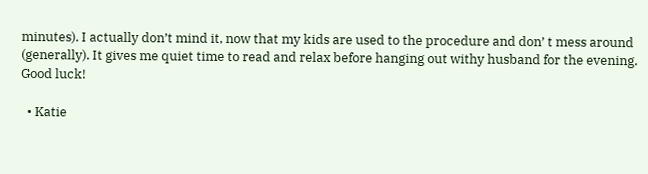minutes). I actually don’t mind it, now that my kids are used to the procedure and don’ t mess around (generally). It gives me quiet time to read and relax before hanging out withy husband for the evening. Good luck!

  • Katie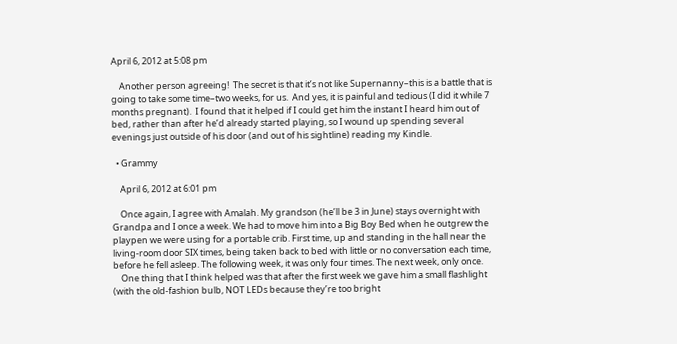April 6, 2012 at 5:08 pm

    Another person agreeing!  The secret is that it’s not like Supernanny–this is a battle that is going to take some time–two weeks, for us.  And yes, it is painful and tedious (I did it while 7 months pregnant).  I found that it helped if I could get him the instant I heard him out of bed, rather than after he’d already started playing, so I wound up spending several evenings just outside of his door (and out of his sightline) reading my Kindle.

  • Grammy

    April 6, 2012 at 6:01 pm

    Once again, I agree with Amalah. My grandson (he’ll be 3 in June) stays overnight with Grandpa and I once a week. We had to move him into a Big Boy Bed when he outgrew the playpen we were using for a portable crib. First time, up and standing in the hall near the living-room door SIX times, being taken back to bed with little or no conversation each time, before he fell asleep. The following week, it was only four times. The next week, only once.
    One thing that I think helped was that after the first week we gave him a small flashlight (with the old-fashion bulb, NOT LEDs because they’re too bright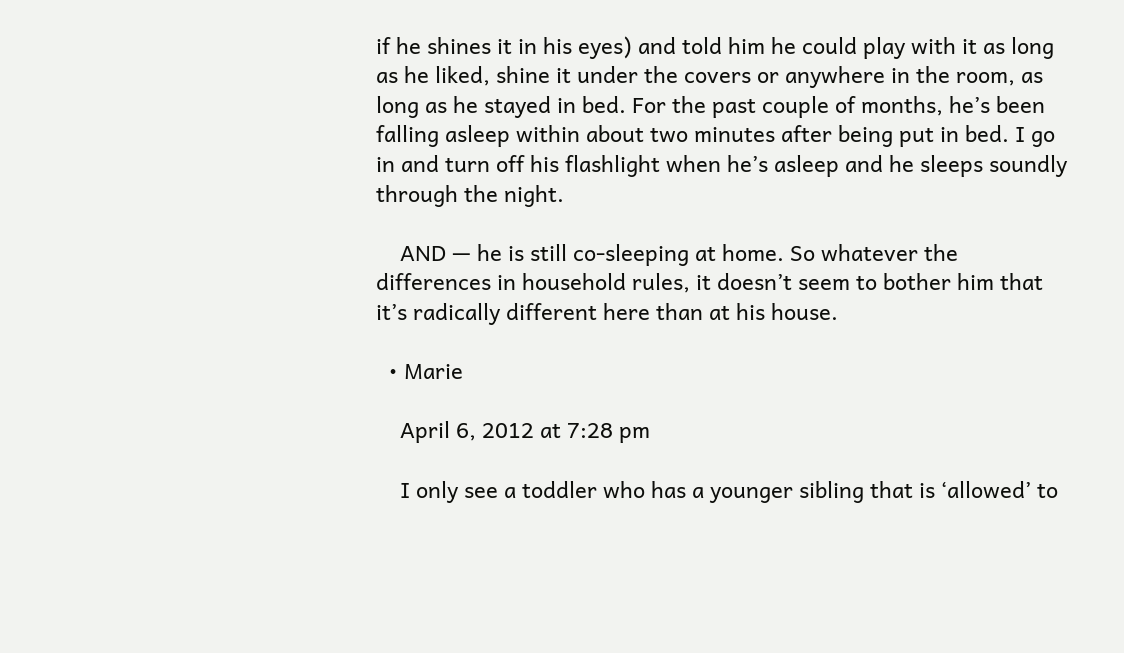if he shines it in his eyes) and told him he could play with it as long as he liked, shine it under the covers or anywhere in the room, as long as he stayed in bed. For the past couple of months, he’s been falling asleep within about two minutes after being put in bed. I go in and turn off his flashlight when he’s asleep and he sleeps soundly through the night.

    AND — he is still co-sleeping at home. So whatever the differences in household rules, it doesn’t seem to bother him that it’s radically different here than at his house.

  • Marie

    April 6, 2012 at 7:28 pm

    I only see a toddler who has a younger sibling that is ‘allowed’ to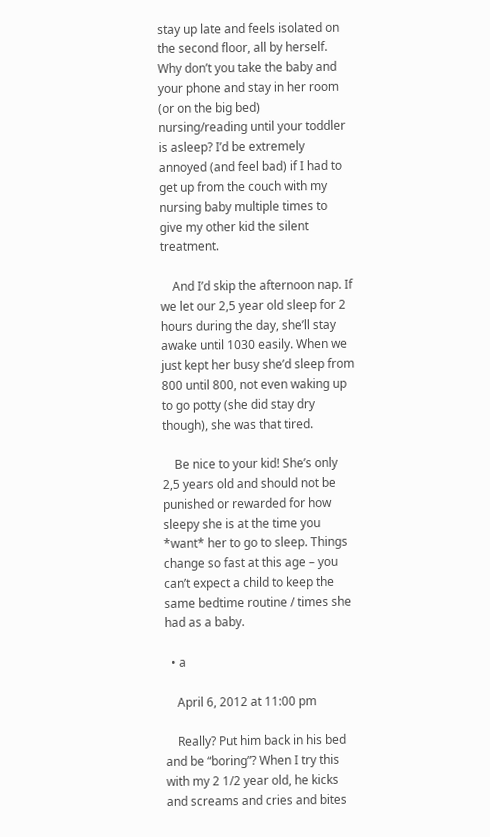stay up late and feels isolated on the second floor, all by herself. Why don’t you take the baby and your phone and stay in her room (or on the big bed) nursing/reading until your toddler is asleep? I’d be extremely annoyed (and feel bad) if I had to get up from the couch with my nursing baby multiple times to give my other kid the silent treatment.

    And I’d skip the afternoon nap. If we let our 2,5 year old sleep for 2 hours during the day, she’ll stay awake until 1030 easily. When we just kept her busy she’d sleep from 800 until 800, not even waking up to go potty (she did stay dry though), she was that tired.

    Be nice to your kid! She’s only 2,5 years old and should not be punished or rewarded for how sleepy she is at the time you *want* her to go to sleep. Things change so fast at this age – you can’t expect a child to keep the same bedtime routine / times she had as a baby.

  • a

    April 6, 2012 at 11:00 pm

    Really? Put him back in his bed and be “boring”? When I try this with my 2 1/2 year old, he kicks and screams and cries and bites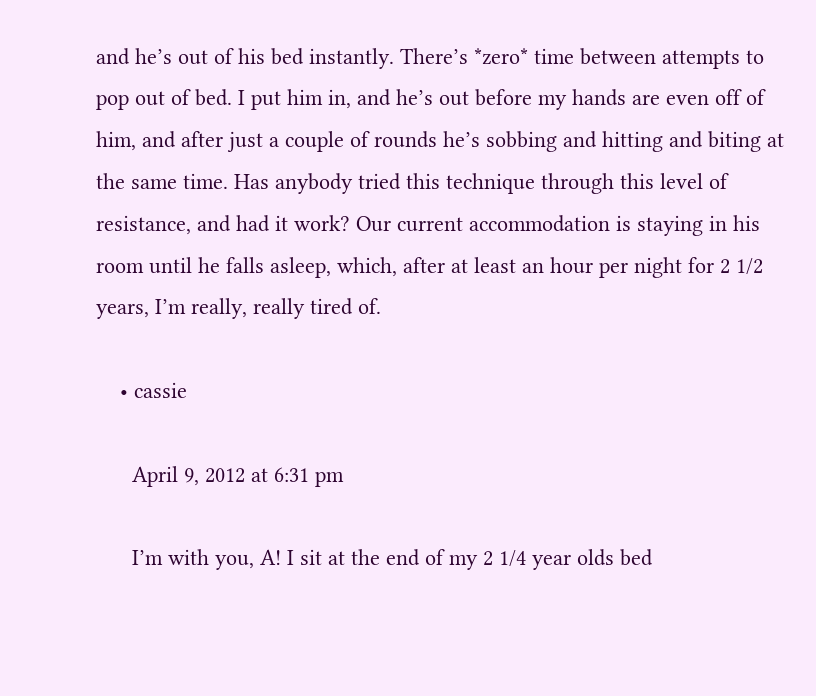and he’s out of his bed instantly. There’s *zero* time between attempts to pop out of bed. I put him in, and he’s out before my hands are even off of him, and after just a couple of rounds he’s sobbing and hitting and biting at the same time. Has anybody tried this technique through this level of resistance, and had it work? Our current accommodation is staying in his room until he falls asleep, which, after at least an hour per night for 2 1/2 years, I’m really, really tired of.

    • cassie

      April 9, 2012 at 6:31 pm

      I’m with you, A! I sit at the end of my 2 1/4 year olds bed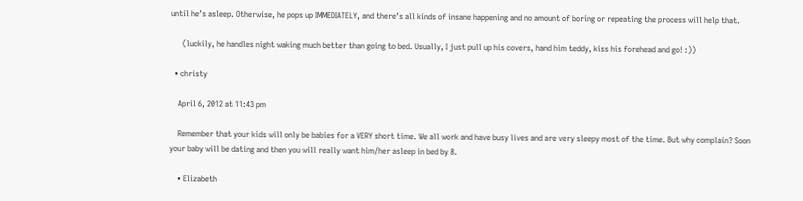until he’s asleep. Otherwise, he pops up IMMEDIATELY, and there’s all kinds of insane happening and no amount of boring or repeating the process will help that.

      (luckily, he handles night waking much better than going to bed. Usually, I just pull up his covers, hand him teddy, kiss his forehead and go! :))

  • christy

    April 6, 2012 at 11:43 pm

    Remember that your kids will only be babies for a VERY short time. We all work and have busy lives and are very sleepy most of the time. But why complain? Soon your baby will be dating and then you will really want him/her asleep in bed by 8.

    • Elizabeth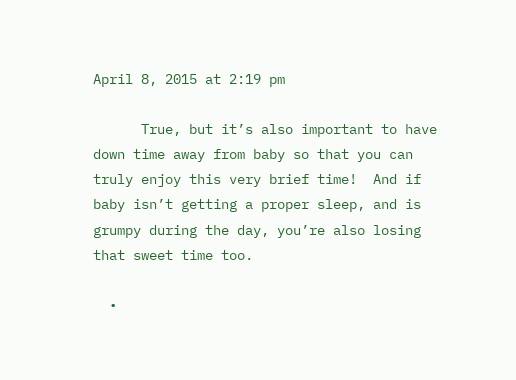April 8, 2015 at 2:19 pm

      True, but it’s also important to have down time away from baby so that you can truly enjoy this very brief time!  And if baby isn’t getting a proper sleep, and is grumpy during the day, you’re also losing that sweet time too.

  •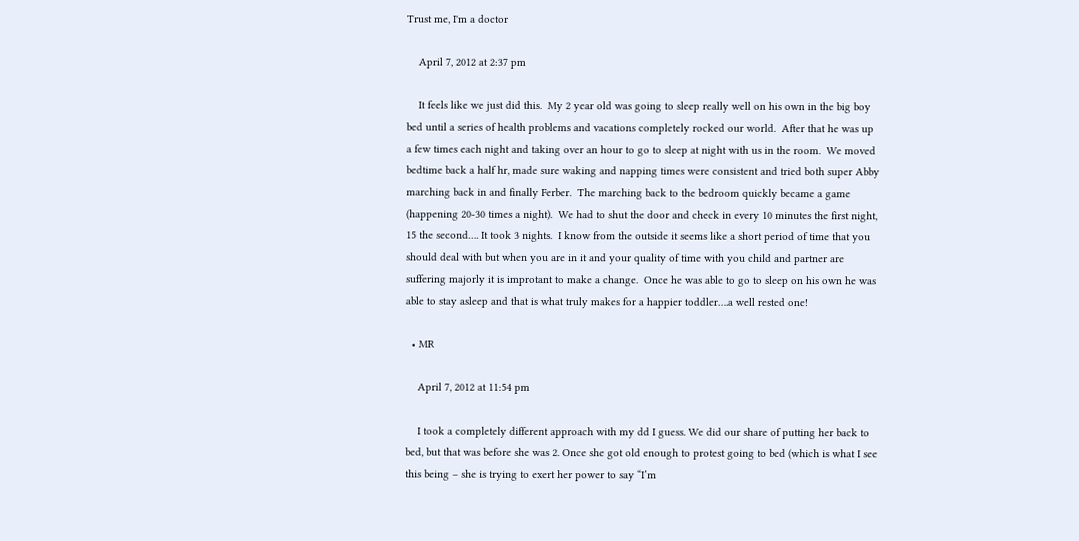Trust me, I'm a doctor

    April 7, 2012 at 2:37 pm

    It feels like we just did this.  My 2 year old was going to sleep really well on his own in the big boy bed until a series of health problems and vacations completely rocked our world.  After that he was up a few times each night and taking over an hour to go to sleep at night with us in the room.  We moved bedtime back a half hr, made sure waking and napping times were consistent and tried both super Abby marching back in and finally Ferber.  The marching back to the bedroom quickly became a game (happening 20-30 times a night).  We had to shut the door and check in every 10 minutes the first night, 15 the second…. It took 3 nights.  I know from the outside it seems like a short period of time that you should deal with but when you are in it and your quality of time with you child and partner are suffering majorly it is improtant to make a change.  Once he was able to go to sleep on his own he was able to stay asleep and that is what truly makes for a happier toddler….a well rested one!

  • MR

    April 7, 2012 at 11:54 pm

    I took a completely different approach with my dd I guess. We did our share of putting her back to bed, but that was before she was 2. Once she got old enough to protest going to bed (which is what I see this being – she is trying to exert her power to say “I’m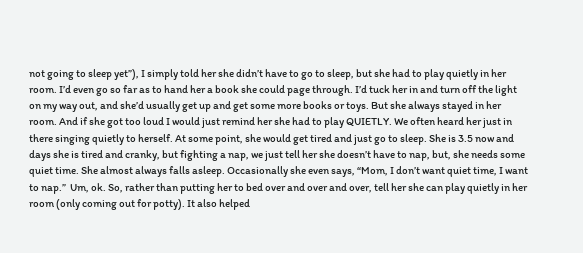not going to sleep yet”), I simply told her she didn’t have to go to sleep, but she had to play quietly in her room. I’d even go so far as to hand her a book she could page through. I’d tuck her in and turn off the light on my way out, and she’d usually get up and get some more books or toys. But she always stayed in her room. And if she got too loud I would just remind her she had to play QUIETLY. We often heard her just in there singing quietly to herself. At some point, she would get tired and just go to sleep. She is 3.5 now and days she is tired and cranky, but fighting a nap, we just tell her she doesn’t have to nap, but, she needs some quiet time. She almost always falls asleep. Occasionally she even says, “Mom, I don’t want quiet time, I want to nap.”  Um, ok. So, rather than putting her to bed over and over and over, tell her she can play quietly in her room (only coming out for potty). It also helped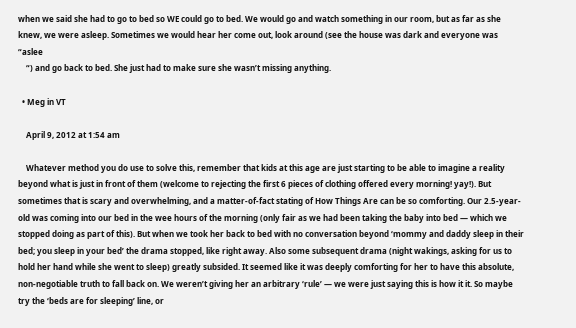when we said she had to go to bed so WE could go to bed. We would go and watch something in our room, but as far as she knew, we were asleep. Sometimes we would hear her come out, look around (see the house was dark and everyone was “aslee
    “) and go back to bed. She just had to make sure she wasn’t missing anything.

  • Meg in VT

    April 9, 2012 at 1:54 am

    Whatever method you do use to solve this, remember that kids at this age are just starting to be able to imagine a reality beyond what is just in front of them (welcome to rejecting the first 6 pieces of clothing offered every morning! yay!). But sometimes that is scary and overwhelming, and a matter-of-fact stating of How Things Are can be so comforting. Our 2.5-year-old was coming into our bed in the wee hours of the morning (only fair as we had been taking the baby into bed — which we stopped doing as part of this). But when we took her back to bed with no conversation beyond ‘mommy and daddy sleep in their bed; you sleep in your bed’ the drama stopped, like right away. Also some subsequent drama (night wakings, asking for us to hold her hand while she went to sleep) greatly subsided. It seemed like it was deeply comforting for her to have this absolute, non-negotiable truth to fall back on. We weren’t giving her an arbitrary ‘rule’ — we were just saying this is how it it. So maybe try the ‘beds are for sleeping’ line, or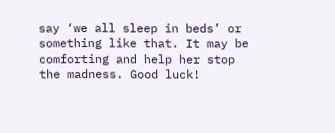say ‘we all sleep in beds’ or something like that. It may be comforting and help her stop the madness. Good luck!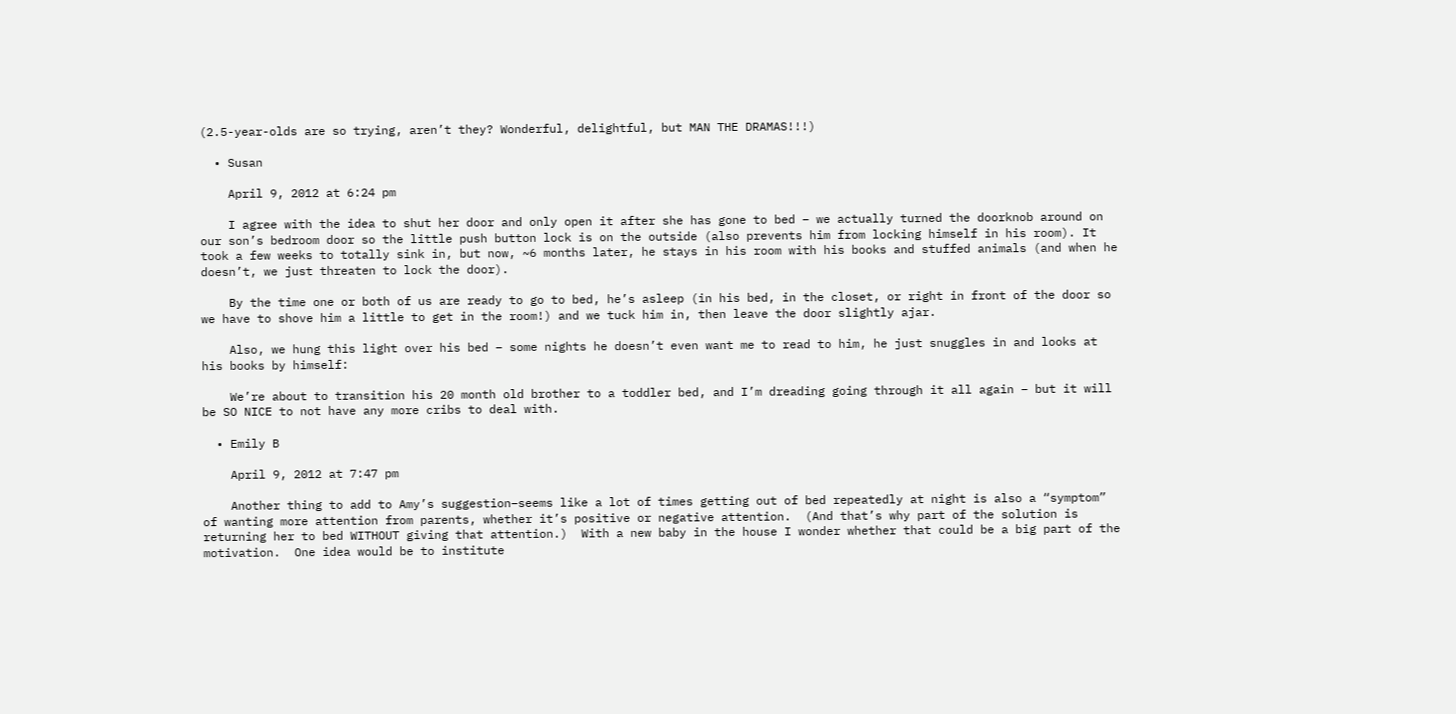(2.5-year-olds are so trying, aren’t they? Wonderful, delightful, but MAN THE DRAMAS!!!)

  • Susan

    April 9, 2012 at 6:24 pm

    I agree with the idea to shut her door and only open it after she has gone to bed – we actually turned the doorknob around on our son’s bedroom door so the little push button lock is on the outside (also prevents him from locking himself in his room). It took a few weeks to totally sink in, but now, ~6 months later, he stays in his room with his books and stuffed animals (and when he doesn’t, we just threaten to lock the door).

    By the time one or both of us are ready to go to bed, he’s asleep (in his bed, in the closet, or right in front of the door so we have to shove him a little to get in the room!) and we tuck him in, then leave the door slightly ajar.

    Also, we hung this light over his bed – some nights he doesn’t even want me to read to him, he just snuggles in and looks at his books by himself:

    We’re about to transition his 20 month old brother to a toddler bed, and I’m dreading going through it all again – but it will be SO NICE to not have any more cribs to deal with.

  • Emily B

    April 9, 2012 at 7:47 pm

    Another thing to add to Amy’s suggestion–seems like a lot of times getting out of bed repeatedly at night is also a “symptom” of wanting more attention from parents, whether it’s positive or negative attention.  (And that’s why part of the solution is returning her to bed WITHOUT giving that attention.)  With a new baby in the house I wonder whether that could be a big part of the motivation.  One idea would be to institute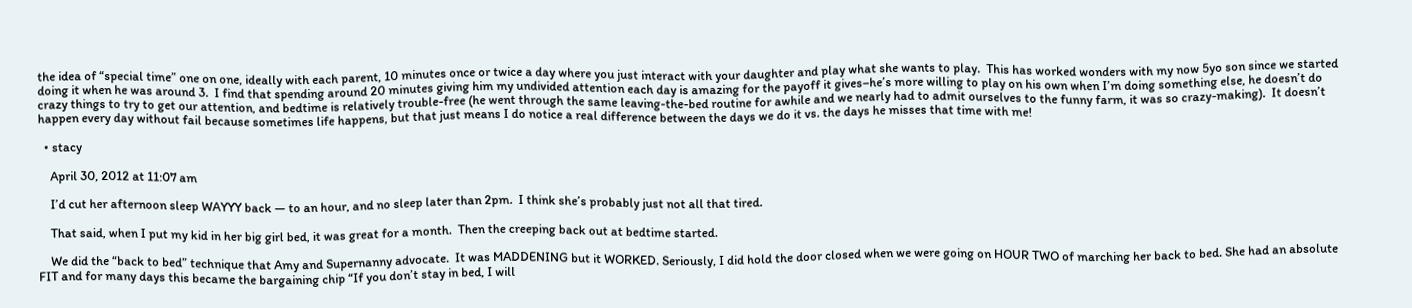the idea of “special time” one on one, ideally with each parent, 10 minutes once or twice a day where you just interact with your daughter and play what she wants to play.  This has worked wonders with my now 5yo son since we started doing it when he was around 3.  I find that spending around 20 minutes giving him my undivided attention each day is amazing for the payoff it gives–he’s more willing to play on his own when I’m doing something else, he doesn’t do crazy things to try to get our attention, and bedtime is relatively trouble-free (he went through the same leaving-the-bed routine for awhile and we nearly had to admit ourselves to the funny farm, it was so crazy-making).  It doesn’t happen every day without fail because sometimes life happens, but that just means I do notice a real difference between the days we do it vs. the days he misses that time with me!

  • stacy

    April 30, 2012 at 11:07 am

    I’d cut her afternoon sleep WAYYY back — to an hour, and no sleep later than 2pm.  I think she’s probably just not all that tired.

    That said, when I put my kid in her big girl bed, it was great for a month.  Then the creeping back out at bedtime started.

    We did the “back to bed” technique that Amy and Supernanny advocate.  It was MADDENING but it WORKED. Seriously, I did hold the door closed when we were going on HOUR TWO of marching her back to bed. She had an absolute FIT and for many days this became the bargaining chip “If you don’t stay in bed, I will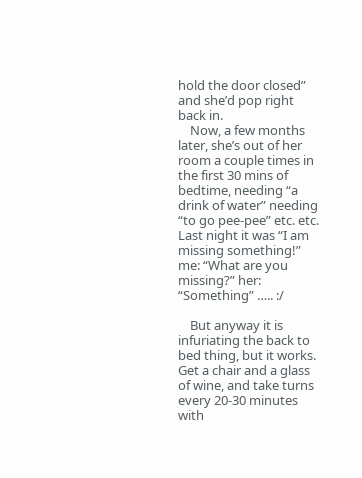hold the door closed” and she’d pop right back in.
    Now, a few months later, she’s out of her room a couple times in the first 30 mins of bedtime, needing “a drink of water” needing “to go pee-pee” etc. etc. Last night it was “I am missing something!” me: “What are you missing?” her: “Something” ….. :/

    But anyway it is infuriating the back to bed thing, but it works. Get a chair and a glass of wine, and take turns every 20-30 minutes with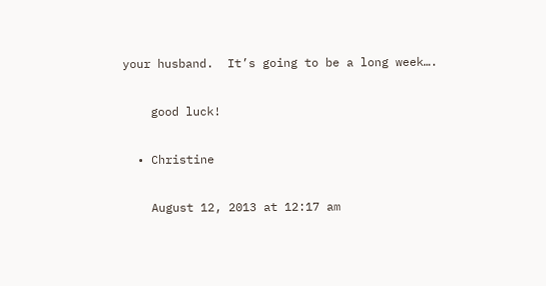your husband.  It’s going to be a long week….

    good luck!

  • Christine

    August 12, 2013 at 12:17 am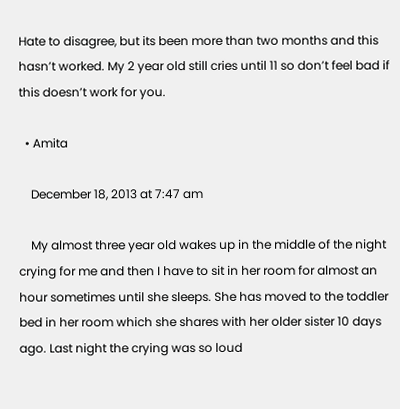Hate to disagree, but its been more than two months and this hasn’t worked. My 2 year old still cries until 11 so don’t feel bad if this doesn’t work for you.

  • Amita

    December 18, 2013 at 7:47 am

    My almost three year old wakes up in the middle of the night crying for me and then I have to sit in her room for almost an hour sometimes until she sleeps. She has moved to the toddler bed in her room which she shares with her older sister 10 days ago. Last night the crying was so loud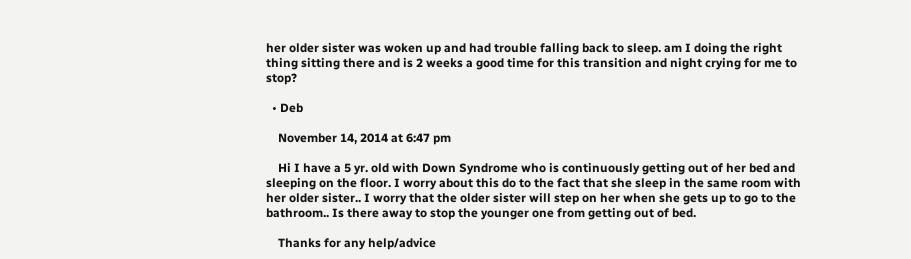her older sister was woken up and had trouble falling back to sleep. am I doing the right thing sitting there and is 2 weeks a good time for this transition and night crying for me to stop?

  • Deb

    November 14, 2014 at 6:47 pm

    Hi I have a 5 yr. old with Down Syndrome who is continuously getting out of her bed and sleeping on the floor. I worry about this do to the fact that she sleep in the same room with her older sister.. I worry that the older sister will step on her when she gets up to go to the bathroom.. Is there away to stop the younger one from getting out of bed.

    Thanks for any help/advice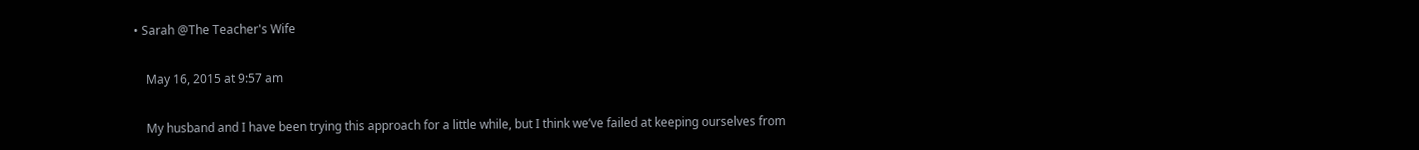• Sarah @The Teacher's Wife

    May 16, 2015 at 9:57 am

    My husband and I have been trying this approach for a little while, but I think we’ve failed at keeping ourselves from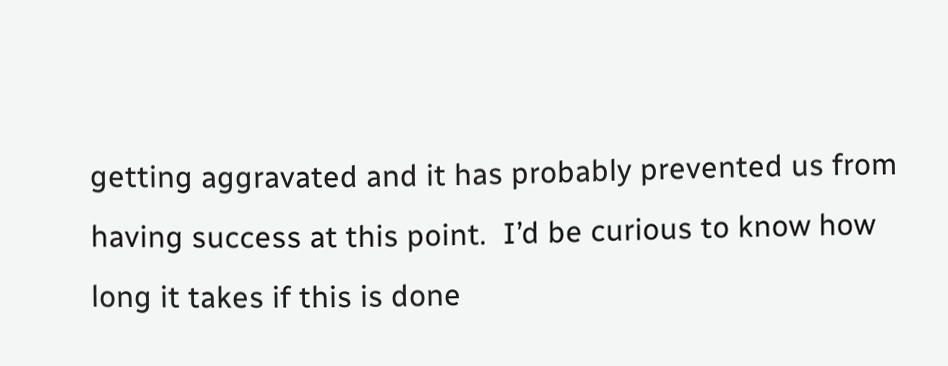getting aggravated and it has probably prevented us from having success at this point.  I’d be curious to know how long it takes if this is done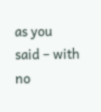as you said – with no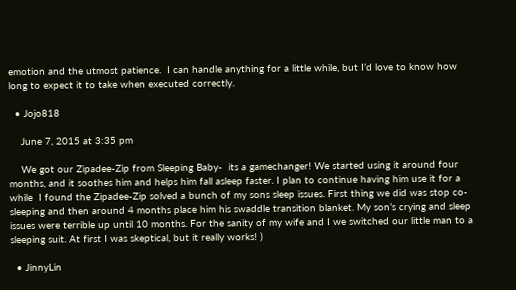emotion and the utmost patience.  I can handle anything for a little while, but I’d love to know how long to expect it to take when executed correctly.

  • Jojo818

    June 7, 2015 at 3:35 pm

    We got our Zipadee-Zip from Sleeping Baby-  its a gamechanger! We started using it around four months, and it soothes him and helps him fall asleep faster. I plan to continue having him use it for a while  I found the Zipadee-Zip solved a bunch of my sons sleep issues. First thing we did was stop co-sleeping and then around 4 months place him his swaddle transition blanket. My son’s crying and sleep issues were terrible up until 10 months. For the sanity of my wife and I we switched our little man to a sleeping suit. At first I was skeptical, but it really works! )

  • JinnyLin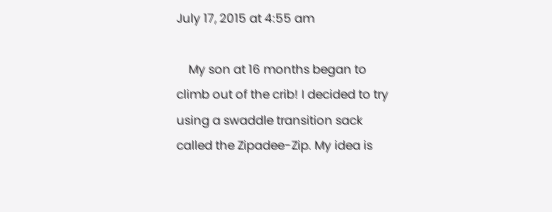July 17, 2015 at 4:55 am

    My son at 16 months began to climb out of the crib! I decided to try using a swaddle transition sack called the Zipadee-Zip. My idea is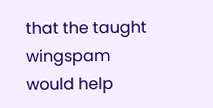that the taught wingspam would help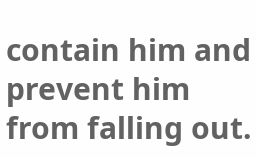contain him and prevent him from falling out.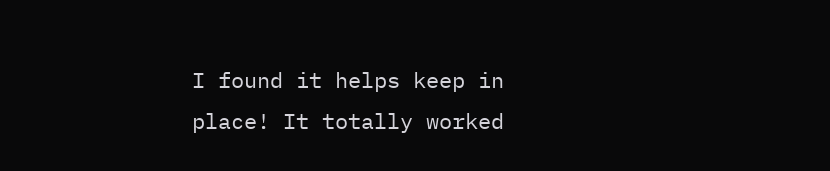I found it helps keep in place! It totally worked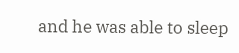and he was able to sleep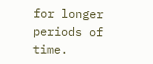for longer periods of time.